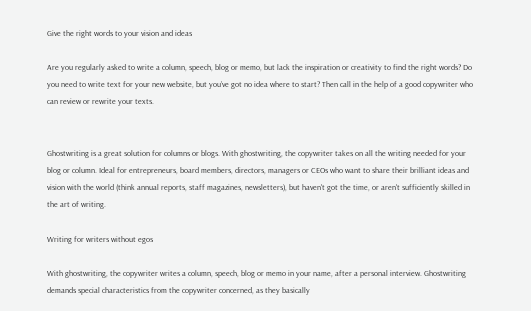Give the right words to your vision and ideas

Are you regularly asked to write a column, speech, blog or memo, but lack the inspiration or creativity to find the right words? Do you need to write text for your new website, but you’ve got no idea where to start? Then call in the help of a good copywriter who can review or rewrite your texts.


Ghostwriting is a great solution for columns or blogs. With ghostwriting, the copywriter takes on all the writing needed for your blog or column. Ideal for entrepreneurs, board members, directors, managers or CEOs who want to share their brilliant ideas and vision with the world (think annual reports, staff magazines, newsletters), but haven't got the time, or aren't sufficiently skilled in the art of writing.

Writing for writers without egos

With ghostwriting, the copywriter writes a column, speech, blog or memo in your name, after a personal interview. Ghostwriting demands special characteristics from the copywriter concerned, as they basically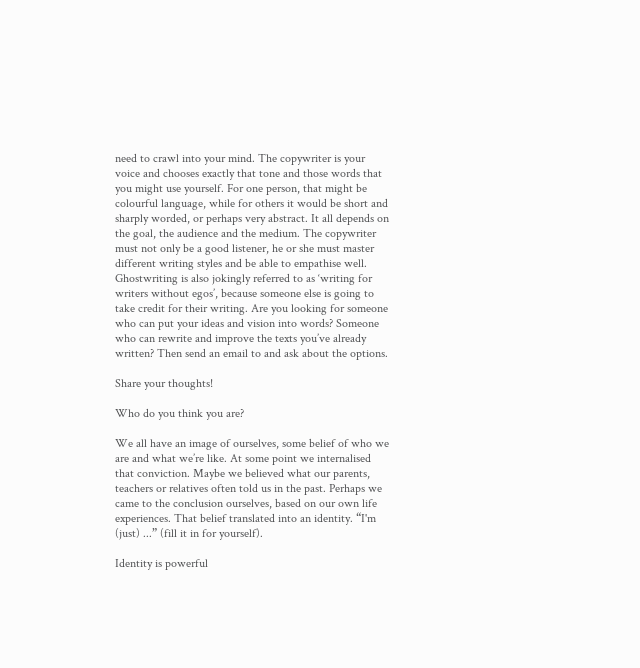need to crawl into your mind. The copywriter is your voice and chooses exactly that tone and those words that you might use yourself. For one person, that might be colourful language, while for others it would be short and sharply worded, or perhaps very abstract. It all depends on the goal, the audience and the medium. The copywriter must not only be a good listener, he or she must master different writing styles and be able to empathise well. Ghostwriting is also jokingly referred to as ‘writing for writers without egos’, because someone else is going to take credit for their writing. Are you looking for someone who can put your ideas and vision into words? Someone who can rewrite and improve the texts you’ve already written? Then send an email to and ask about the options.

Share your thoughts!

Who do you think you are?

We all have an image of ourselves, some belief of who we are and what we’re like. At some point we internalised that conviction. Maybe we believed what our parents, teachers or relatives often told us in the past. Perhaps we came to the conclusion ourselves, based on our own life experiences. That belief translated into an identity. “I'm (just) ...” (fill it in for yourself).

Identity is powerful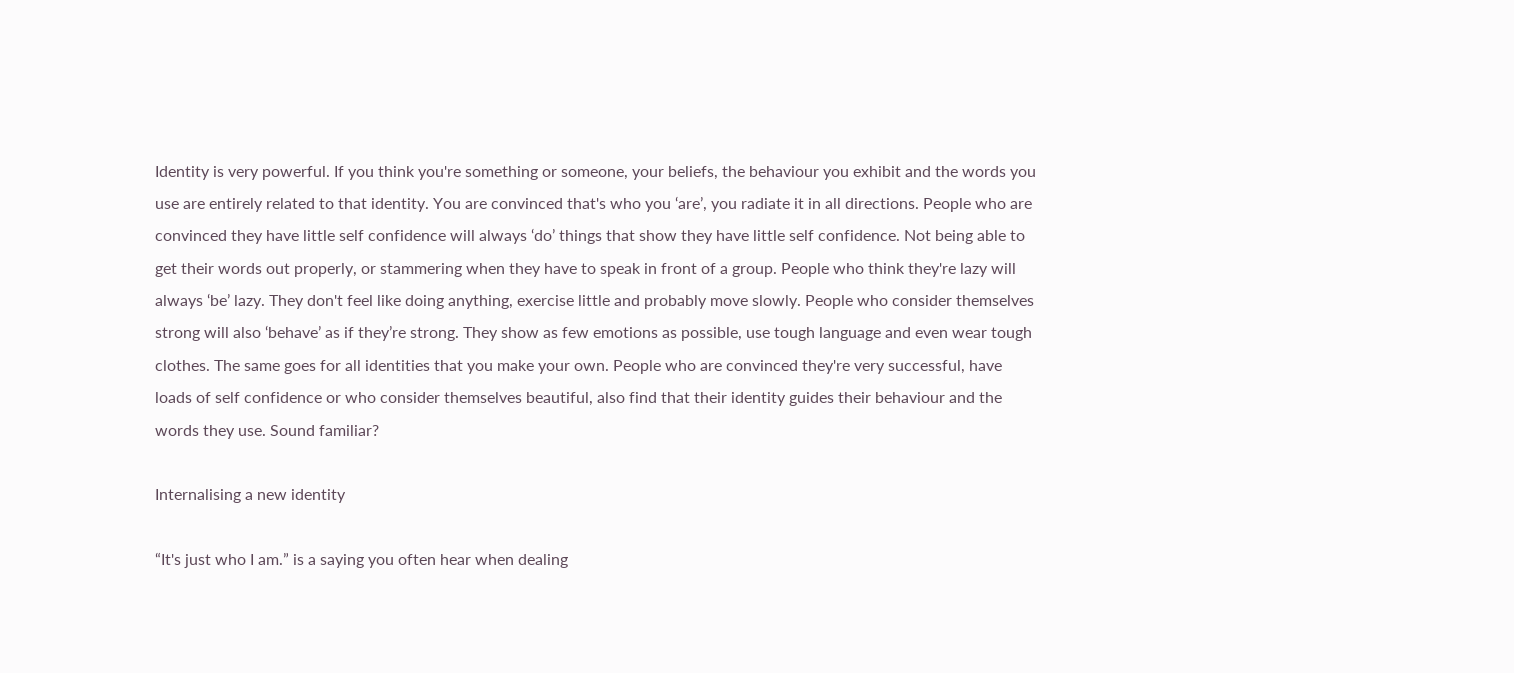Identity is very powerful. If you think you're something or someone, your beliefs, the behaviour you exhibit and the words you use are entirely related to that identity. You are convinced that's who you ‘are’, you radiate it in all directions. People who are convinced they have little self confidence will always ‘do’ things that show they have little self confidence. Not being able to get their words out properly, or stammering when they have to speak in front of a group. People who think they're lazy will always ‘be’ lazy. They don't feel like doing anything, exercise little and probably move slowly. People who consider themselves strong will also ‘behave’ as if they’re strong. They show as few emotions as possible, use tough language and even wear tough clothes. The same goes for all identities that you make your own. People who are convinced they're very successful, have loads of self confidence or who consider themselves beautiful, also find that their identity guides their behaviour and the words they use. Sound familiar?

Internalising a new identity

“It's just who I am.” is a saying you often hear when dealing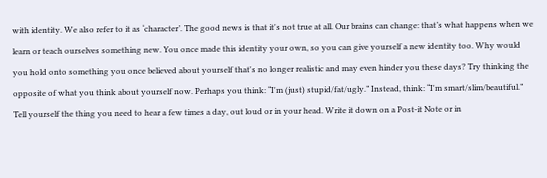with identity. We also refer to it as ‘character’. The good news is that it's not true at all. Our brains can change: that’s what happens when we learn or teach ourselves something new. You once made this identity your own, so you can give yourself a new identity too. Why would you hold onto something you once believed about yourself that's no longer realistic and may even hinder you these days? Try thinking the opposite of what you think about yourself now. Perhaps you think: “I'm (just) stupid/fat/ugly.” Instead, think: “I'm smart/slim/beautiful.” Tell yourself the thing you need to hear a few times a day, out loud or in your head. Write it down on a Post-it Note or in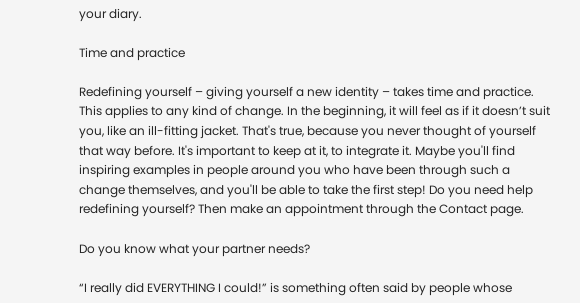your diary.

Time and practice

Redefining yourself – giving yourself a new identity – takes time and practice. This applies to any kind of change. In the beginning, it will feel as if it doesn’t suit you, like an ill-fitting jacket. That's true, because you never thought of yourself that way before. It's important to keep at it, to integrate it. Maybe you'll find inspiring examples in people around you who have been through such a change themselves, and you'll be able to take the first step! Do you need help redefining yourself? Then make an appointment through the Contact page.

Do you know what your partner needs?

“I really did EVERYTHING I could!” is something often said by people whose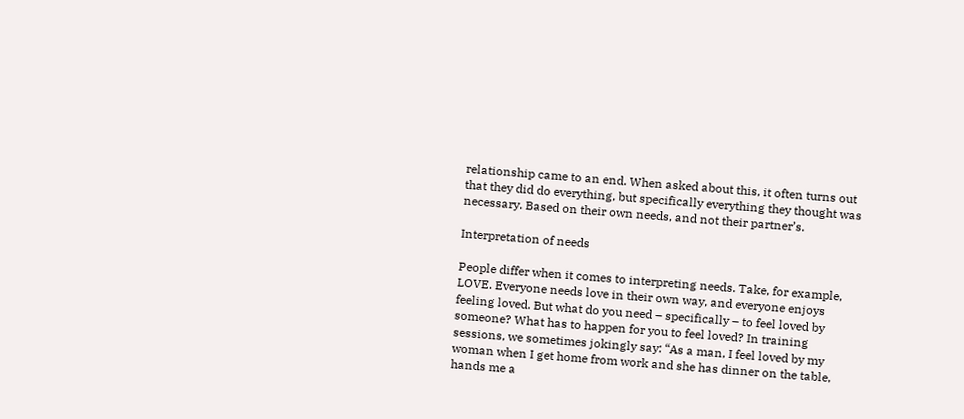relationship came to an end. When asked about this, it often turns out that they did do everything, but specifically everything they thought was necessary. Based on their own needs, and not their partner’s.

Interpretation of needs

People differ when it comes to interpreting needs. Take, for example, LOVE. Everyone needs love in their own way, and everyone enjoys feeling loved. But what do you need – specifically – to feel loved by someone? What has to happen for you to feel loved? In training sessions, we sometimes jokingly say: “As a man, I feel loved by my woman when I get home from work and she has dinner on the table, hands me a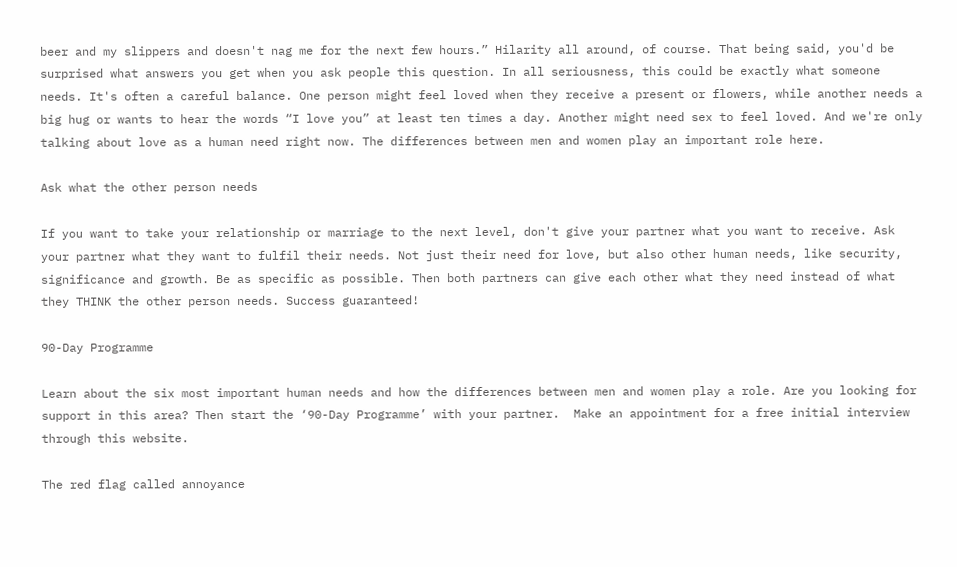beer and my slippers and doesn't nag me for the next few hours.” Hilarity all around, of course. That being said, you'd be surprised what answers you get when you ask people this question. In all seriousness, this could be exactly what someone needs. It's often a careful balance. One person might feel loved when they receive a present or flowers, while another needs a big hug or wants to hear the words “I love you” at least ten times a day. Another might need sex to feel loved. And we're only talking about love as a human need right now. The differences between men and women play an important role here.

Ask what the other person needs

If you want to take your relationship or marriage to the next level, don't give your partner what you want to receive. Ask your partner what they want to fulfil their needs. Not just their need for love, but also other human needs, like security, significance and growth. Be as specific as possible. Then both partners can give each other what they need instead of what they THINK the other person needs. Success guaranteed!

90-Day Programme

Learn about the six most important human needs and how the differences between men and women play a role. Are you looking for support in this area? Then start the ‘90-Day Programme’ with your partner.  Make an appointment for a free initial interview through this website.

The red flag called annoyance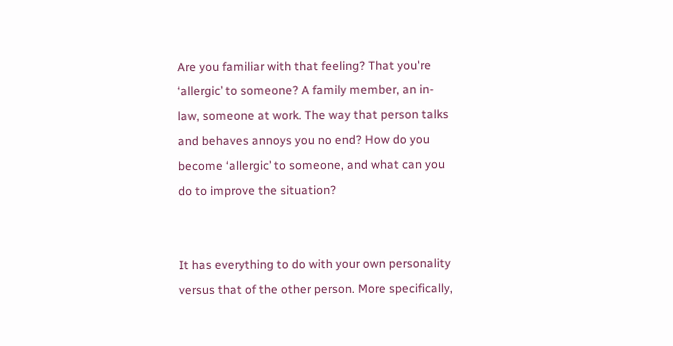Are you familiar with that feeling? That you're ‘allergic’ to someone? A family member, an in-law, someone at work. The way that person talks and behaves annoys you no end? How do you become ‘allergic’ to someone, and what can you do to improve the situation?


It has everything to do with your own personality versus that of the other person. More specifically,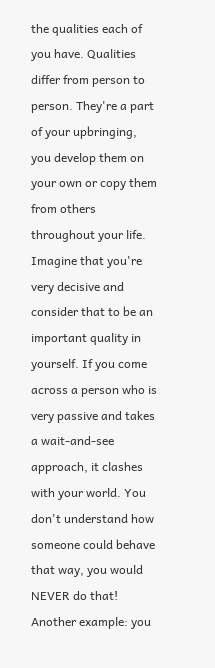the qualities each of you have. Qualities differ from person to person. They're a part of your upbringing, you develop them on your own or copy them from others throughout your life. Imagine that you're very decisive and consider that to be an important quality in yourself. If you come across a person who is very passive and takes a wait-and-see approach, it clashes with your world. You don't understand how someone could behave that way, you would NEVER do that! Another example: you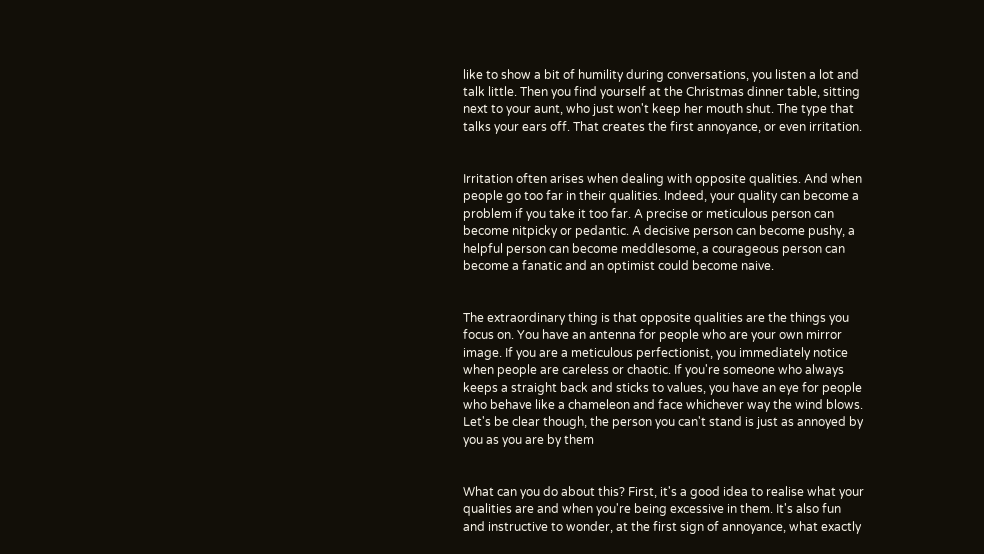like to show a bit of humility during conversations, you listen a lot and talk little. Then you find yourself at the Christmas dinner table, sitting next to your aunt, who just won't keep her mouth shut. The type that talks your ears off. That creates the first annoyance, or even irritation.


Irritation often arises when dealing with opposite qualities. And when people go too far in their qualities. Indeed, your quality can become a problem if you take it too far. A precise or meticulous person can become nitpicky or pedantic. A decisive person can become pushy, a helpful person can become meddlesome, a courageous person can become a fanatic and an optimist could become naive.


The extraordinary thing is that opposite qualities are the things you focus on. You have an antenna for people who are your own mirror image. If you are a meticulous perfectionist, you immediately notice when people are careless or chaotic. If you're someone who always keeps a straight back and sticks to values, you have an eye for people who behave like a chameleon and face whichever way the wind blows. Let's be clear though, the person you can't stand is just as annoyed by you as you are by them


What can you do about this? First, it's a good idea to realise what your qualities are and when you're being excessive in them. It's also fun and instructive to wonder, at the first sign of annoyance, what exactly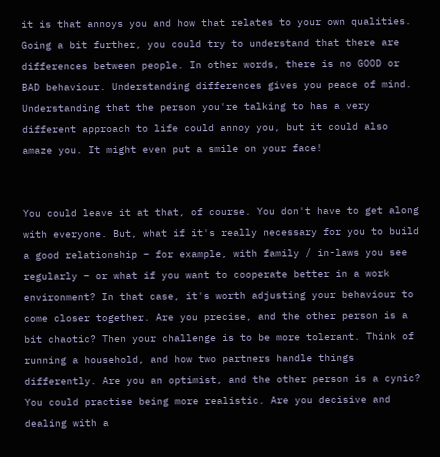it is that annoys you and how that relates to your own qualities. Going a bit further, you could try to understand that there are differences between people. In other words, there is no GOOD or BAD behaviour. Understanding differences gives you peace of mind. Understanding that the person you're talking to has a very different approach to life could annoy you, but it could also amaze you. It might even put a smile on your face!


You could leave it at that, of course. You don't have to get along with everyone. But, what if it's really necessary for you to build a good relationship – for example, with family / in-laws you see regularly – or what if you want to cooperate better in a work environment? In that case, it's worth adjusting your behaviour to come closer together. Are you precise, and the other person is a bit chaotic? Then your challenge is to be more tolerant. Think of running a household, and how two partners handle things differently. Are you an optimist, and the other person is a cynic? You could practise being more realistic. Are you decisive and dealing with a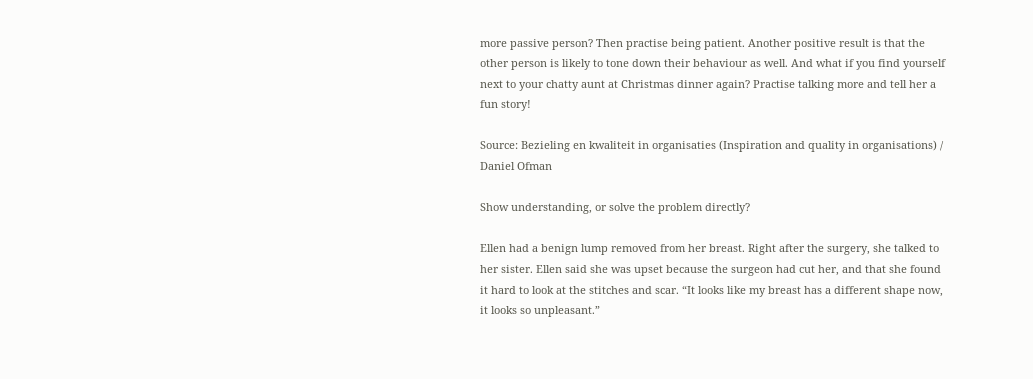more passive person? Then practise being patient. Another positive result is that the other person is likely to tone down their behaviour as well. And what if you find yourself next to your chatty aunt at Christmas dinner again? Practise talking more and tell her a fun story!

Source: Bezieling en kwaliteit in organisaties (Inspiration and quality in organisations) / Daniel Ofman

Show understanding, or solve the problem directly?

Ellen had a benign lump removed from her breast. Right after the surgery, she talked to her sister. Ellen said she was upset because the surgeon had cut her, and that she found it hard to look at the stitches and scar. “It looks like my breast has a different shape now, it looks so unpleasant.”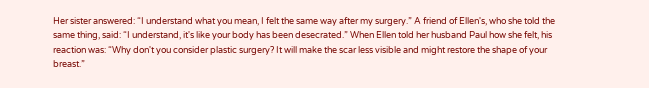Her sister answered: “I understand what you mean, I felt the same way after my surgery.” A friend of Ellen's, who she told the same thing, said: “I understand, it's like your body has been desecrated.” When Ellen told her husband Paul how she felt, his reaction was: “Why don't you consider plastic surgery? It will make the scar less visible and might restore the shape of your breast.”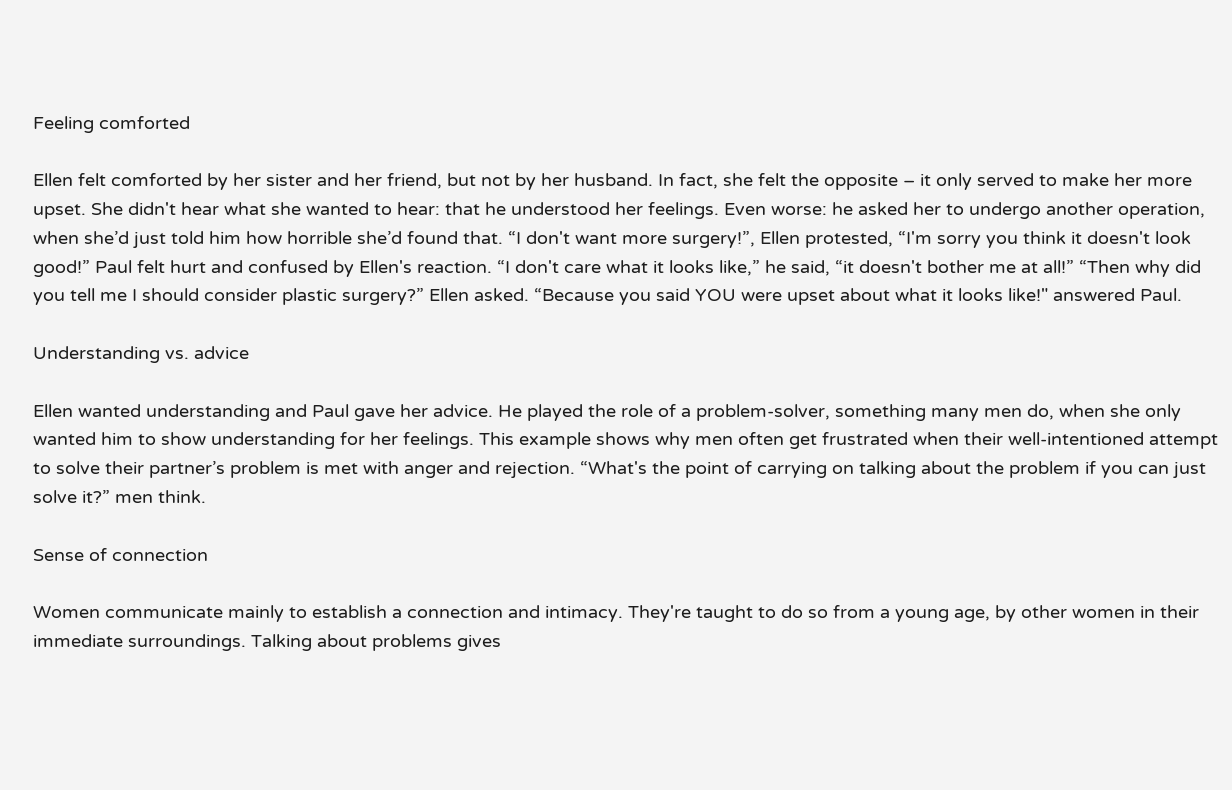Feeling comforted

Ellen felt comforted by her sister and her friend, but not by her husband. In fact, she felt the opposite – it only served to make her more upset. She didn't hear what she wanted to hear: that he understood her feelings. Even worse: he asked her to undergo another operation, when she’d just told him how horrible she’d found that. “I don't want more surgery!”, Ellen protested, “I'm sorry you think it doesn't look good!” Paul felt hurt and confused by Ellen's reaction. “I don't care what it looks like,” he said, “it doesn't bother me at all!” “Then why did you tell me I should consider plastic surgery?” Ellen asked. “Because you said YOU were upset about what it looks like!" answered Paul.

Understanding vs. advice

Ellen wanted understanding and Paul gave her advice. He played the role of a problem-solver, something many men do, when she only wanted him to show understanding for her feelings. This example shows why men often get frustrated when their well-intentioned attempt to solve their partner’s problem is met with anger and rejection. “What's the point of carrying on talking about the problem if you can just solve it?” men think.

Sense of connection

Women communicate mainly to establish a connection and intimacy. They're taught to do so from a young age, by other women in their immediate surroundings. Talking about problems gives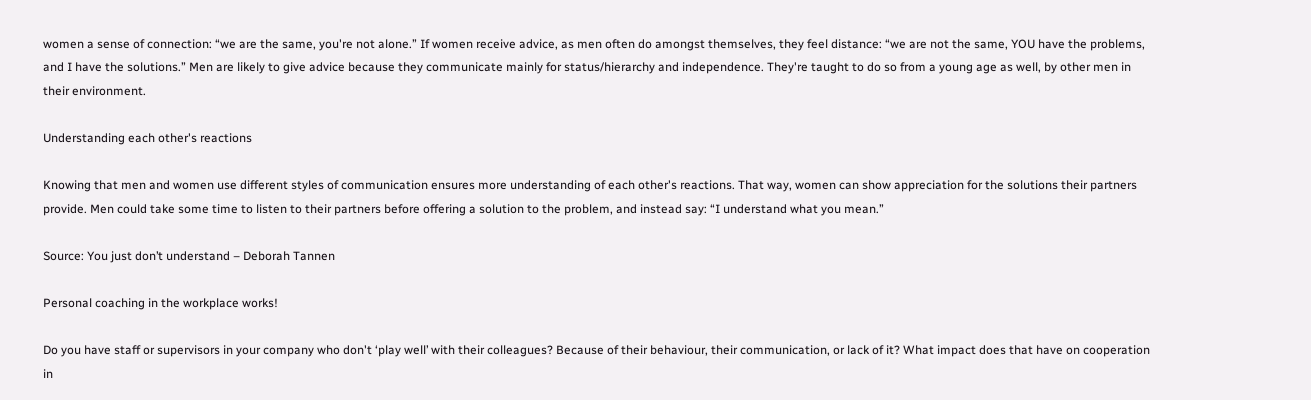women a sense of connection: “we are the same, you're not alone.” If women receive advice, as men often do amongst themselves, they feel distance: “we are not the same, YOU have the problems, and I have the solutions.” Men are likely to give advice because they communicate mainly for status/hierarchy and independence. They're taught to do so from a young age as well, by other men in their environment.

Understanding each other's reactions

Knowing that men and women use different styles of communication ensures more understanding of each other's reactions. That way, women can show appreciation for the solutions their partners provide. Men could take some time to listen to their partners before offering a solution to the problem, and instead say: “I understand what you mean.”

Source: You just don’t understand – Deborah Tannen

Personal coaching in the workplace works!

Do you have staff or supervisors in your company who don't ‘play well’ with their colleagues? Because of their behaviour, their communication, or lack of it? What impact does that have on cooperation in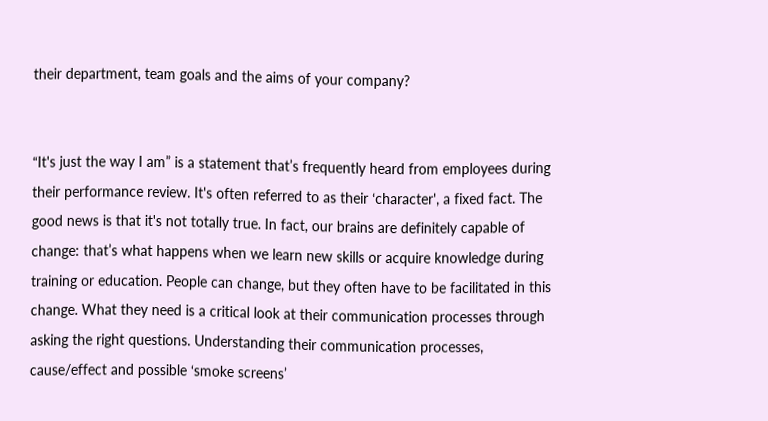their department, team goals and the aims of your company?


“It's just the way I am” is a statement that’s frequently heard from employees during their performance review. It's often referred to as their ‘character', a fixed fact. The good news is that it's not totally true. In fact, our brains are definitely capable of change: that’s what happens when we learn new skills or acquire knowledge during training or education. People can change, but they often have to be facilitated in this change. What they need is a critical look at their communication processes through asking the right questions. Understanding their communication processes, cause/effect and possible ‘smoke screens’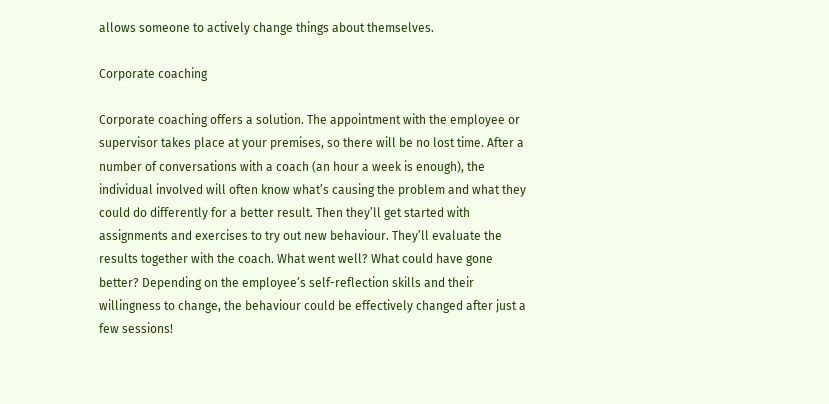allows someone to actively change things about themselves.

Corporate coaching

Corporate coaching offers a solution. The appointment with the employee or supervisor takes place at your premises, so there will be no lost time. After a number of conversations with a coach (an hour a week is enough), the individual involved will often know what’s causing the problem and what they could do differently for a better result. Then they’ll get started with assignments and exercises to try out new behaviour. They’ll evaluate the results together with the coach. What went well? What could have gone better? Depending on the employee’s self-reflection skills and their willingness to change, the behaviour could be effectively changed after just a few sessions!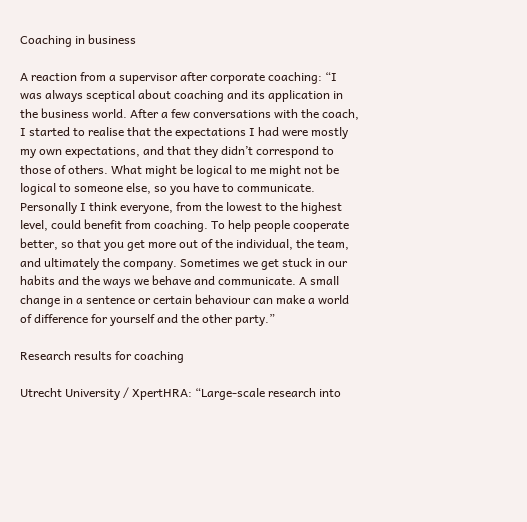Coaching in business

A reaction from a supervisor after corporate coaching: “I was always sceptical about coaching and its application in the business world. After a few conversations with the coach, I started to realise that the expectations I had were mostly my own expectations, and that they didn’t correspond to those of others. What might be logical to me might not be logical to someone else, so you have to communicate. Personally I think everyone, from the lowest to the highest level, could benefit from coaching. To help people cooperate better, so that you get more out of the individual, the team, and ultimately the company. Sometimes we get stuck in our habits and the ways we behave and communicate. A small change in a sentence or certain behaviour can make a world of difference for yourself and the other party.”

Research results for coaching

Utrecht University / XpertHRA: “Large-scale research into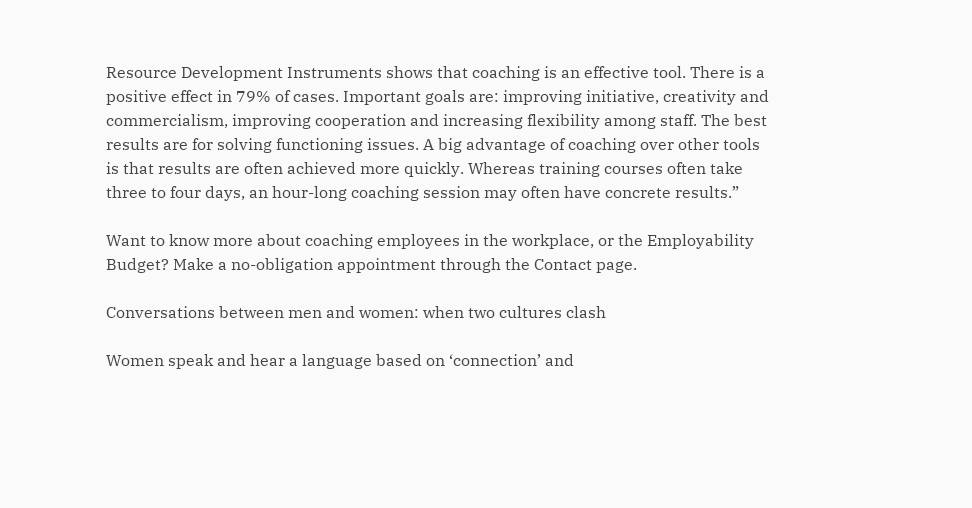Resource Development Instruments shows that coaching is an effective tool. There is a positive effect in 79% of cases. Important goals are: improving initiative, creativity and commercialism, improving cooperation and increasing flexibility among staff. The best results are for solving functioning issues. A big advantage of coaching over other tools is that results are often achieved more quickly. Whereas training courses often take three to four days, an hour-long coaching session may often have concrete results.”

Want to know more about coaching employees in the workplace, or the Employability Budget? Make a no-obligation appointment through the Contact page.

Conversations between men and women: when two cultures clash

Women speak and hear a language based on ‘connection’ and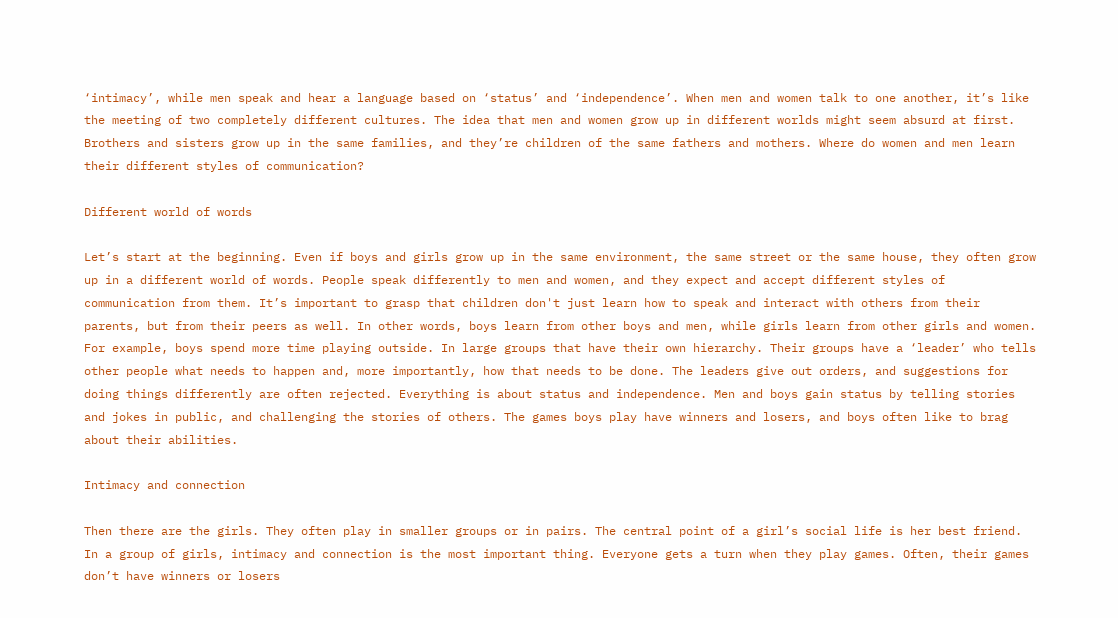‘intimacy’, while men speak and hear a language based on ‘status’ and ‘independence’. When men and women talk to one another, it’s like the meeting of two completely different cultures. The idea that men and women grow up in different worlds might seem absurd at first. Brothers and sisters grow up in the same families, and they’re children of the same fathers and mothers. Where do women and men learn their different styles of communication?

Different world of words

Let’s start at the beginning. Even if boys and girls grow up in the same environment, the same street or the same house, they often grow up in a different world of words. People speak differently to men and women, and they expect and accept different styles of communication from them. It’s important to grasp that children don't just learn how to speak and interact with others from their parents, but from their peers as well. In other words, boys learn from other boys and men, while girls learn from other girls and women. For example, boys spend more time playing outside. In large groups that have their own hierarchy. Their groups have a ‘leader’ who tells other people what needs to happen and, more importantly, how that needs to be done. The leaders give out orders, and suggestions for doing things differently are often rejected. Everything is about status and independence. Men and boys gain status by telling stories and jokes in public, and challenging the stories of others. The games boys play have winners and losers, and boys often like to brag about their abilities.

Intimacy and connection

Then there are the girls. They often play in smaller groups or in pairs. The central point of a girl’s social life is her best friend. In a group of girls, intimacy and connection is the most important thing. Everyone gets a turn when they play games. Often, their games don’t have winners or losers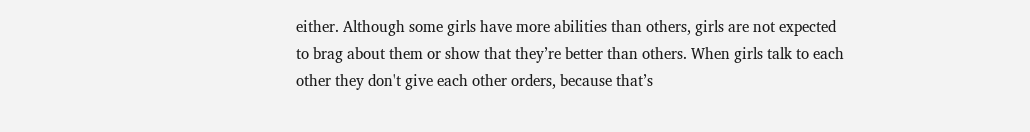either. Although some girls have more abilities than others, girls are not expected to brag about them or show that they’re better than others. When girls talk to each other they don't give each other orders, because that’s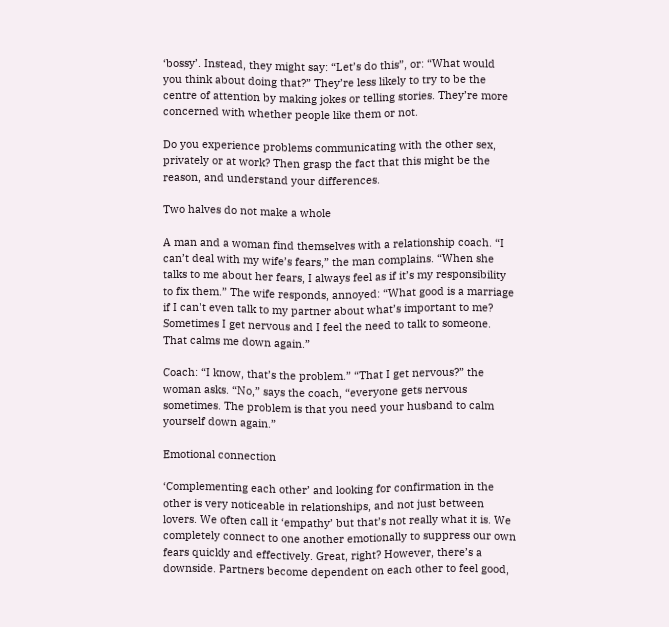‘bossy’. Instead, they might say: “Let’s do this”, or: “What would you think about doing that?” They’re less likely to try to be the centre of attention by making jokes or telling stories. They’re more concerned with whether people like them or not.

Do you experience problems communicating with the other sex, privately or at work? Then grasp the fact that this might be the reason, and understand your differences.

Two halves do not make a whole

A man and a woman find themselves with a relationship coach. “I can’t deal with my wife’s fears,” the man complains. “When she talks to me about her fears, I always feel as if it’s my responsibility to fix them.” The wife responds, annoyed: “What good is a marriage if I can't even talk to my partner about what’s important to me? Sometimes I get nervous and I feel the need to talk to someone. That calms me down again.”

Coach: “I know, that’s the problem.” “That I get nervous?” the woman asks. “No,” says the coach, “everyone gets nervous sometimes. The problem is that you need your husband to calm yourself down again.”

Emotional connection

‘Complementing each other’ and looking for confirmation in the other is very noticeable in relationships, and not just between lovers. We often call it ‘empathy’ but that’s not really what it is. We completely connect to one another emotionally to suppress our own fears quickly and effectively. Great, right? However, there’s a downside. Partners become dependent on each other to feel good,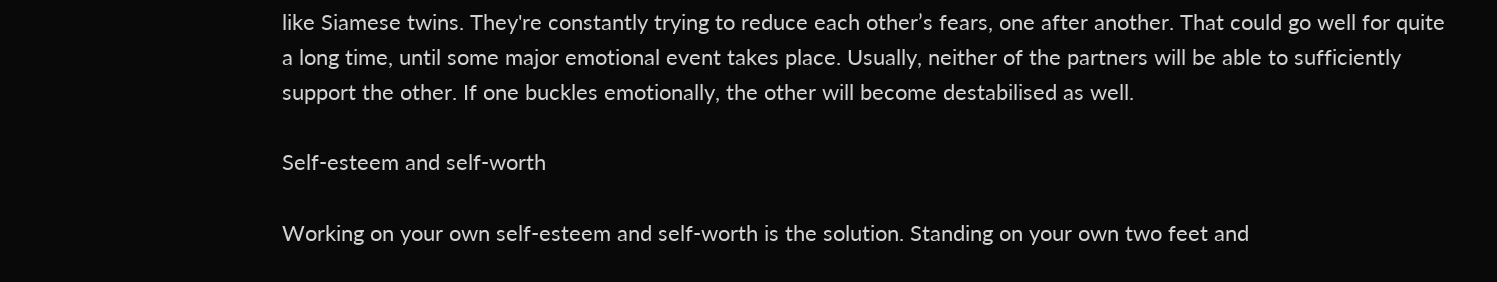like Siamese twins. They're constantly trying to reduce each other’s fears, one after another. That could go well for quite a long time, until some major emotional event takes place. Usually, neither of the partners will be able to sufficiently support the other. If one buckles emotionally, the other will become destabilised as well.

Self-esteem and self-worth

Working on your own self-esteem and self-worth is the solution. Standing on your own two feet and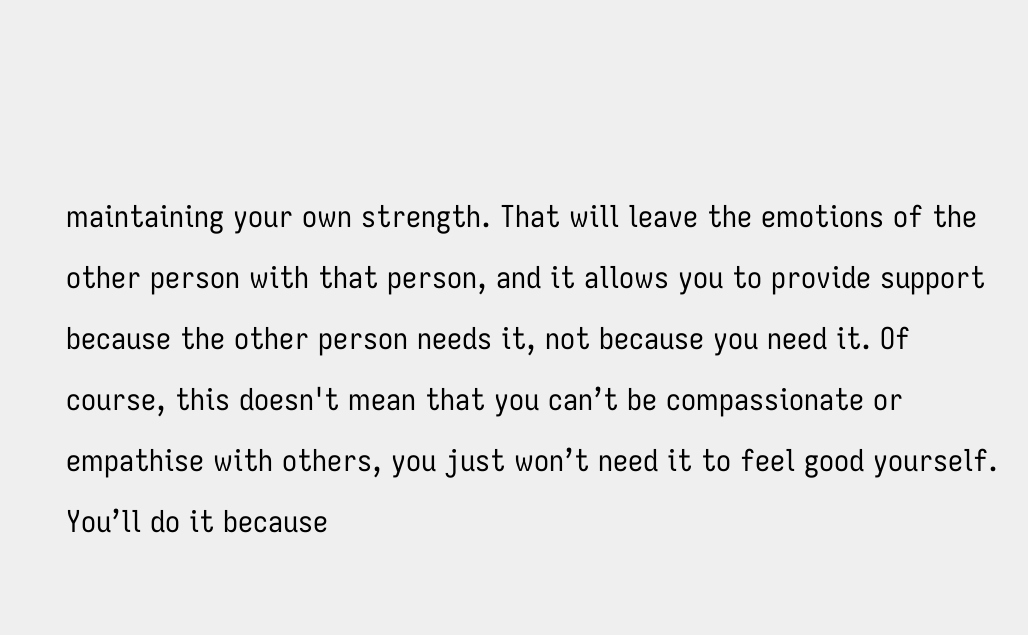maintaining your own strength. That will leave the emotions of the other person with that person, and it allows you to provide support because the other person needs it, not because you need it. Of course, this doesn't mean that you can’t be compassionate or empathise with others, you just won’t need it to feel good yourself. You’ll do it because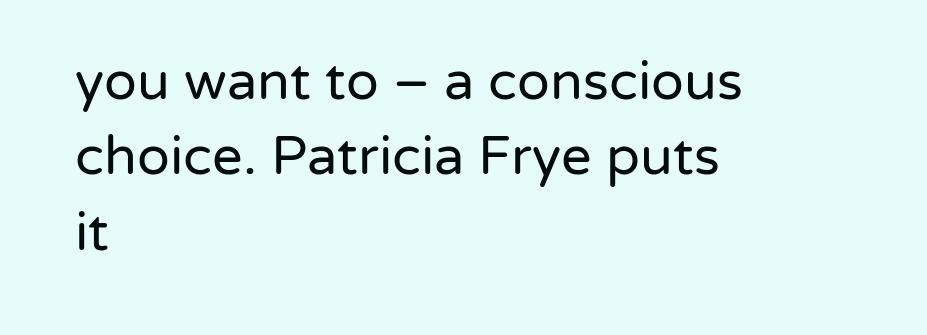you want to – a conscious choice. Patricia Frye puts it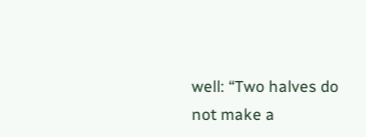well: “Two halves do not make a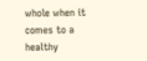whole when it comes to a healthy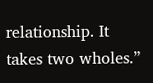relationship. It takes two wholes.”